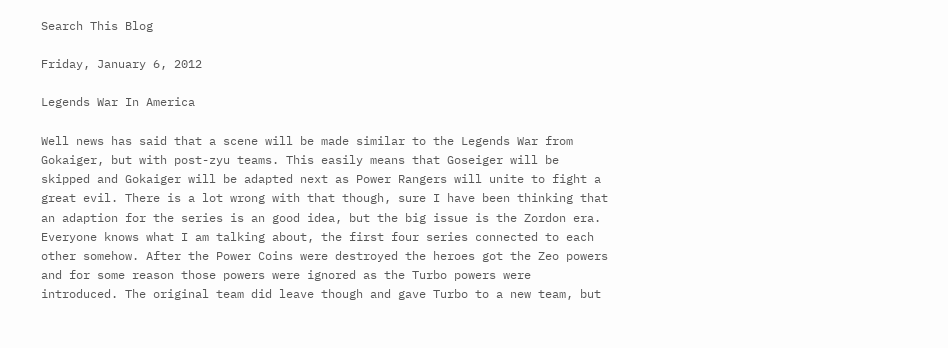Search This Blog

Friday, January 6, 2012

Legends War In America

Well news has said that a scene will be made similar to the Legends War from Gokaiger, but with post-zyu teams. This easily means that Goseiger will be skipped and Gokaiger will be adapted next as Power Rangers will unite to fight a great evil. There is a lot wrong with that though, sure I have been thinking that an adaption for the series is an good idea, but the big issue is the Zordon era. Everyone knows what I am talking about, the first four series connected to each other somehow. After the Power Coins were destroyed the heroes got the Zeo powers and for some reason those powers were ignored as the Turbo powers were introduced. The original team did leave though and gave Turbo to a new team, but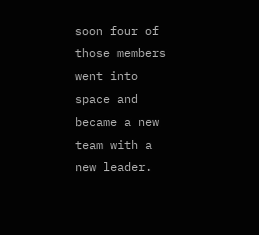soon four of those members went into space and became a new team with a new leader.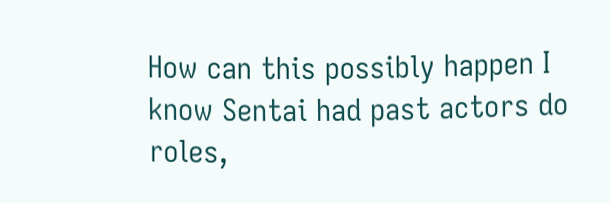How can this possibly happen I know Sentai had past actors do roles,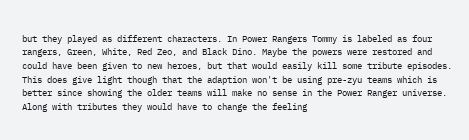but they played as different characters. In Power Rangers Tommy is labeled as four rangers, Green, White, Red Zeo, and Black Dino. Maybe the powers were restored and could have been given to new heroes, but that would easily kill some tribute episodes. This does give light though that the adaption won't be using pre-zyu teams which is better since showing the older teams will make no sense in the Power Ranger universe. Along with tributes they would have to change the feeling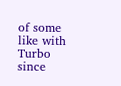of some like with Turbo since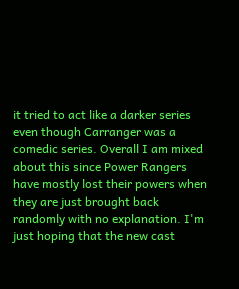it tried to act like a darker series even though Carranger was a comedic series. Overall I am mixed about this since Power Rangers have mostly lost their powers when they are just brought back randomly with no explanation. I'm just hoping that the new cast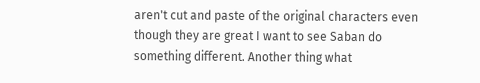aren't cut and paste of the original characters even though they are great I want to see Saban do something different. Another thing what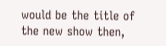would be the title of the new show then,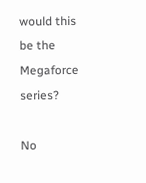would this be the Megaforce series?

No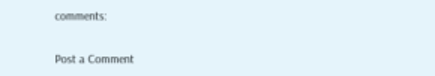comments:

Post a Comment